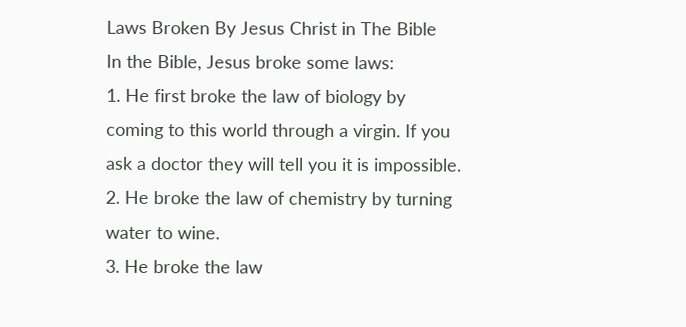Laws Broken By Jesus Christ in The Bible
In the Bible, Jesus broke some laws:
1. He first broke the law of biology by
coming to this world through a virgin. If you
ask a doctor they will tell you it is impossible.
2. He broke the law of chemistry by turning
water to wine.
3. He broke the law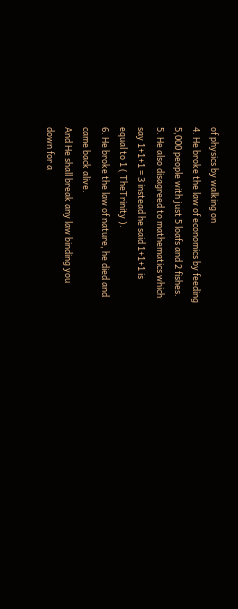of physics by walking on
4. He broke the law of economics by feeding
5,000 people with just 5 loafs and 2 fishes.
5. He also disagreed to mathematics which
say 1+1+1 = 3 instead he said 1+1+1 is
equal to 1 ( TheTrinity ).
6. He broke the law of nature, he died and
came back alive.
And He shall break any law binding you
down for a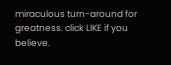miraculous turn-around for
greatness. click LIKE if you believe.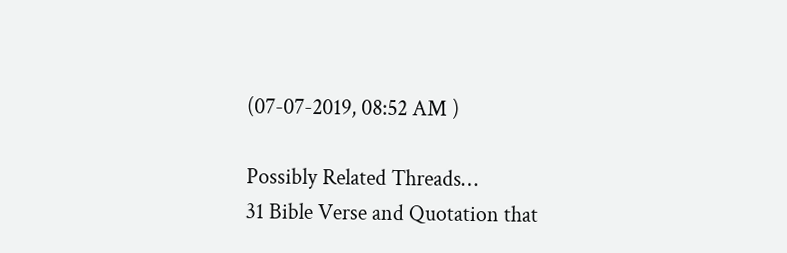(07-07-2019, 08:52 AM )

Possibly Related Threads…
31 Bible Verse and Quotation that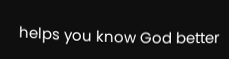helps you know God better